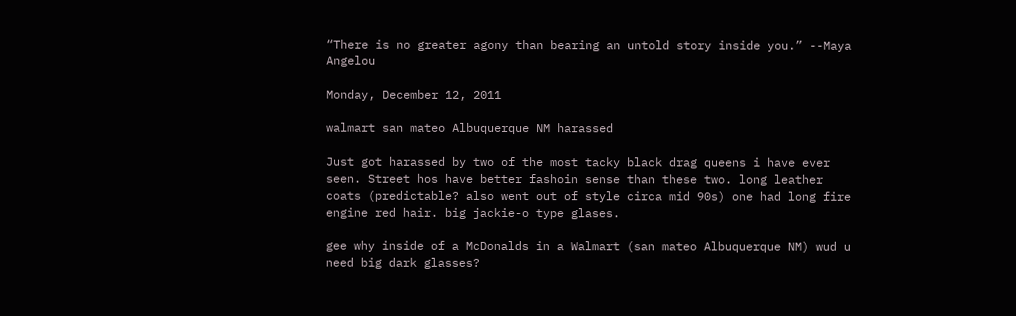“There is no greater agony than bearing an untold story inside you.” --Maya Angelou

Monday, December 12, 2011

walmart san mateo Albuquerque NM harassed

Just got harassed by two of the most tacky black drag queens i have ever seen. Street hos have better fashoin sense than these two. long leather coats (predictable? also went out of style circa mid 90s) one had long fire engine red hair. big jackie-o type glases.

gee why inside of a McDonalds in a Walmart (san mateo Albuquerque NM) wud u need big dark glasses?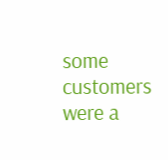some customers were a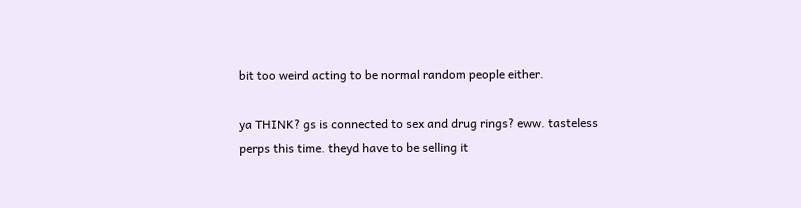bit too weird acting to be normal random people either.

ya THINK? gs is connected to sex and drug rings? eww. tasteless perps this time. theyd have to be selling it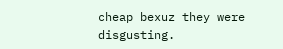cheap bexuz they were disgusting.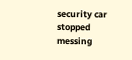security car stopped messing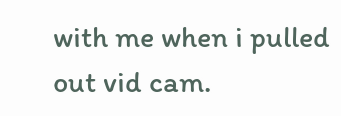with me when i pulled out vid cam.